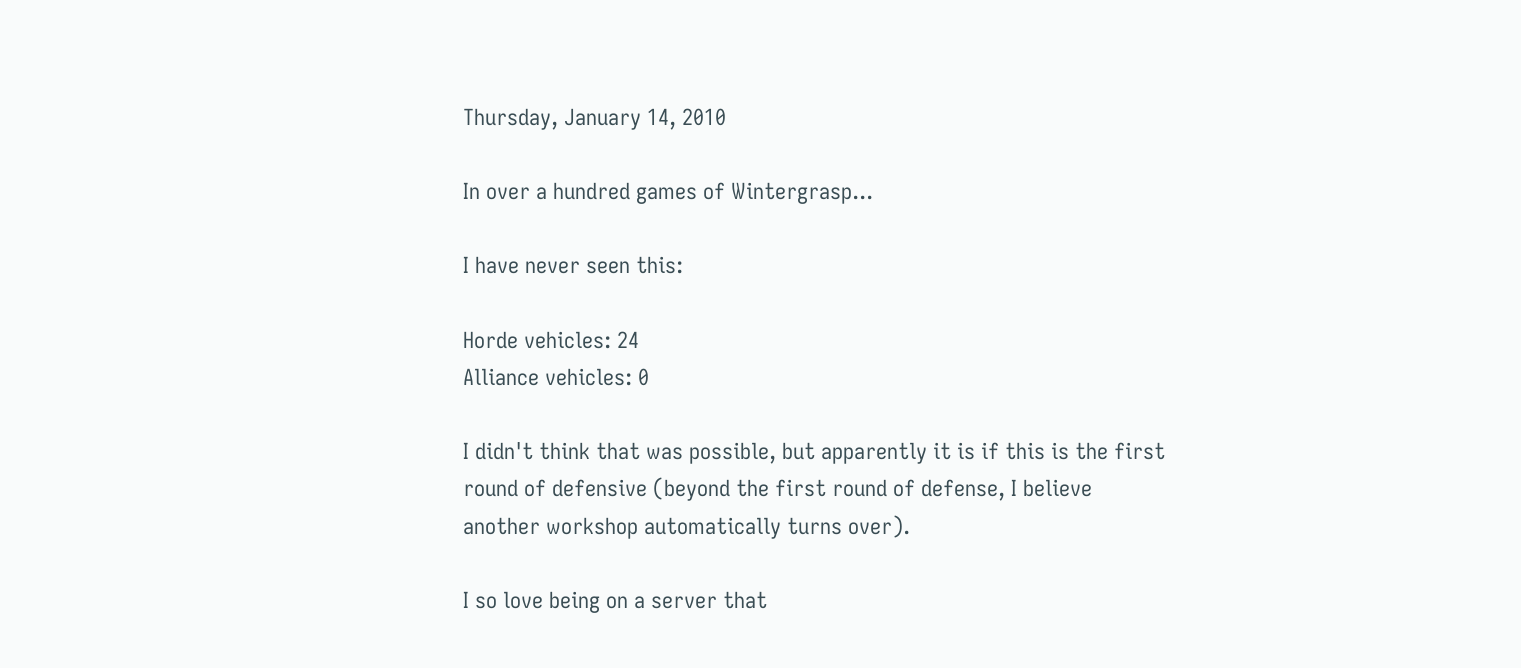Thursday, January 14, 2010

In over a hundred games of Wintergrasp...

I have never seen this:

Horde vehicles: 24
Alliance vehicles: 0

I didn't think that was possible, but apparently it is if this is the first round of defensive (beyond the first round of defense, I believe another workshop automatically turns over).

I so love being on a server that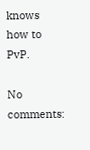knows how to PvP.

No comments: